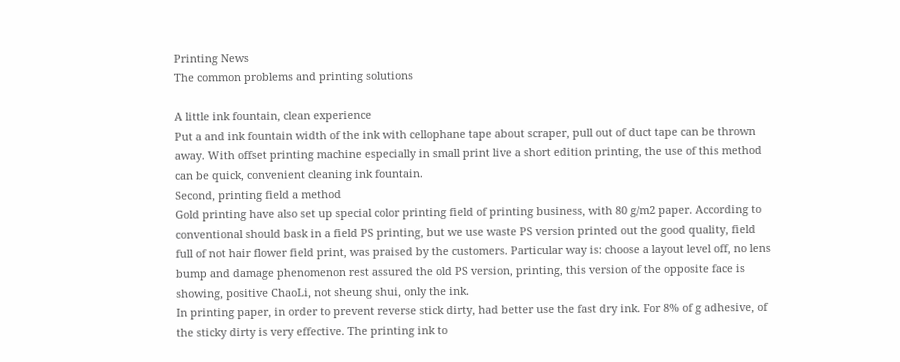Printing News
The common problems and printing solutions

A little ink fountain, clean experience
Put a and ink fountain width of the ink with cellophane tape about scraper, pull out of duct tape can be thrown away. With offset printing machine especially in small print live a short edition printing, the use of this method can be quick, convenient cleaning ink fountain.
Second, printing field a method
Gold printing have also set up special color printing field of printing business, with 80 g/m2 paper. According to conventional should bask in a field PS printing, but we use waste PS version printed out the good quality, field full of not hair flower field print, was praised by the customers. Particular way is: choose a layout level off, no lens bump and damage phenomenon rest assured the old PS version, printing, this version of the opposite face is showing, positive ChaoLi, not sheung shui, only the ink.
In printing paper, in order to prevent reverse stick dirty, had better use the fast dry ink. For 8% of g adhesive, of the sticky dirty is very effective. The printing ink to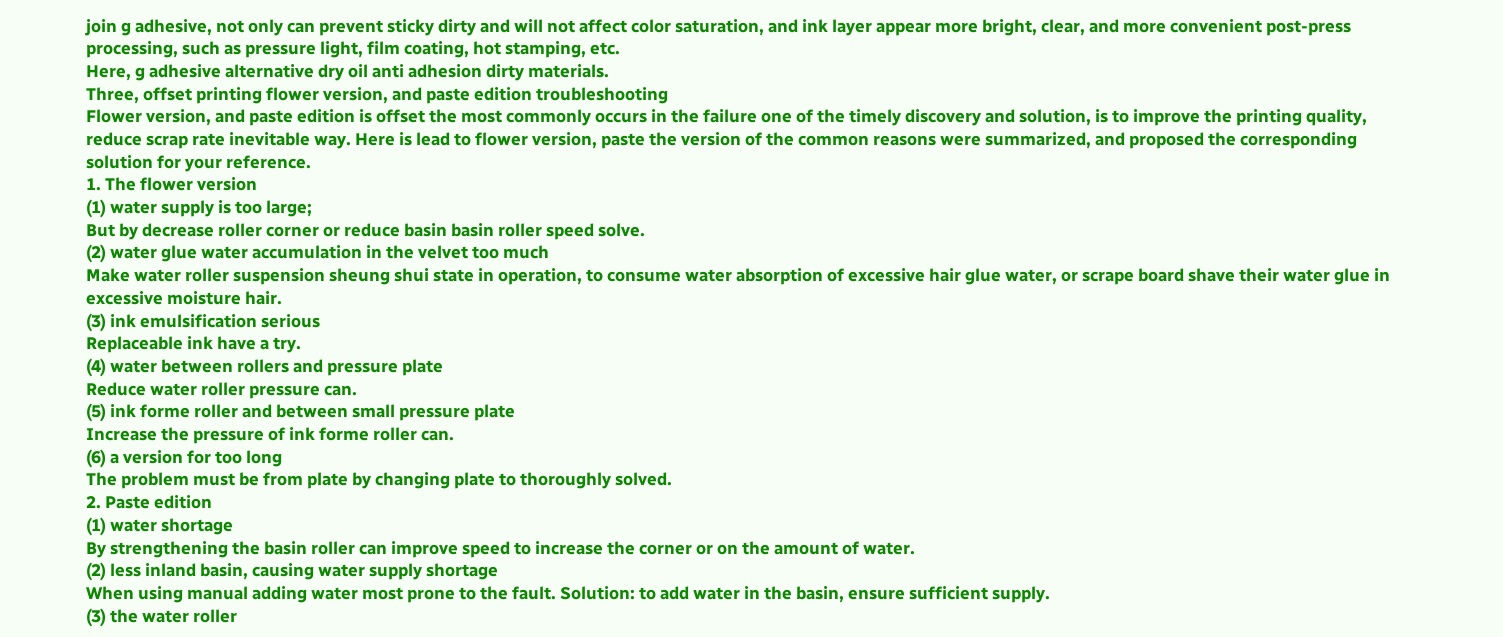join g adhesive, not only can prevent sticky dirty and will not affect color saturation, and ink layer appear more bright, clear, and more convenient post-press processing, such as pressure light, film coating, hot stamping, etc.
Here, g adhesive alternative dry oil anti adhesion dirty materials.
Three, offset printing flower version, and paste edition troubleshooting
Flower version, and paste edition is offset the most commonly occurs in the failure one of the timely discovery and solution, is to improve the printing quality, reduce scrap rate inevitable way. Here is lead to flower version, paste the version of the common reasons were summarized, and proposed the corresponding solution for your reference.
1. The flower version
(1) water supply is too large;
But by decrease roller corner or reduce basin basin roller speed solve.
(2) water glue water accumulation in the velvet too much
Make water roller suspension sheung shui state in operation, to consume water absorption of excessive hair glue water, or scrape board shave their water glue in excessive moisture hair.
(3) ink emulsification serious
Replaceable ink have a try.
(4) water between rollers and pressure plate
Reduce water roller pressure can.
(5) ink forme roller and between small pressure plate
Increase the pressure of ink forme roller can.
(6) a version for too long
The problem must be from plate by changing plate to thoroughly solved.
2. Paste edition
(1) water shortage
By strengthening the basin roller can improve speed to increase the corner or on the amount of water.
(2) less inland basin, causing water supply shortage
When using manual adding water most prone to the fault. Solution: to add water in the basin, ensure sufficient supply.
(3) the water roller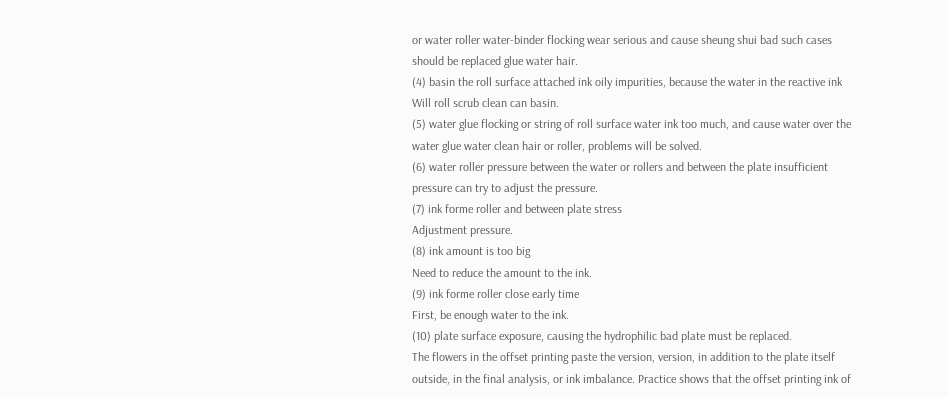or water roller water-binder flocking wear serious and cause sheung shui bad such cases should be replaced glue water hair.
(4) basin the roll surface attached ink oily impurities, because the water in the reactive ink
Will roll scrub clean can basin.
(5) water glue flocking or string of roll surface water ink too much, and cause water over the water glue water clean hair or roller, problems will be solved.
(6) water roller pressure between the water or rollers and between the plate insufficient pressure can try to adjust the pressure.
(7) ink forme roller and between plate stress
Adjustment pressure.
(8) ink amount is too big
Need to reduce the amount to the ink.
(9) ink forme roller close early time
First, be enough water to the ink.
(10) plate surface exposure, causing the hydrophilic bad plate must be replaced.
The flowers in the offset printing paste the version, version, in addition to the plate itself outside, in the final analysis, or ink imbalance. Practice shows that the offset printing ink of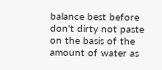balance best before don't dirty not paste on the basis of the amount of water as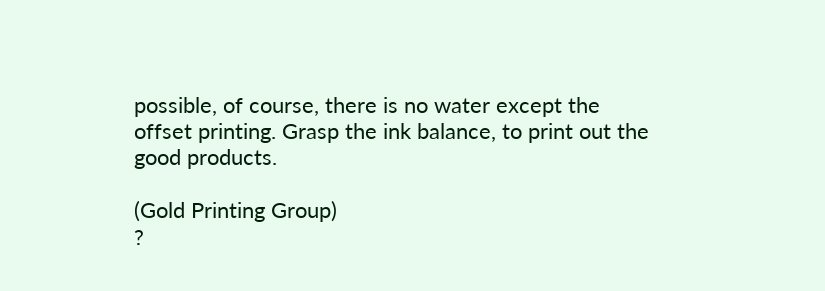possible, of course, there is no water except the offset printing. Grasp the ink balance, to print out the good products.

(Gold Printing Group)
?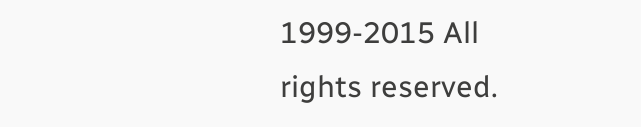1999-2015 All rights reserved.